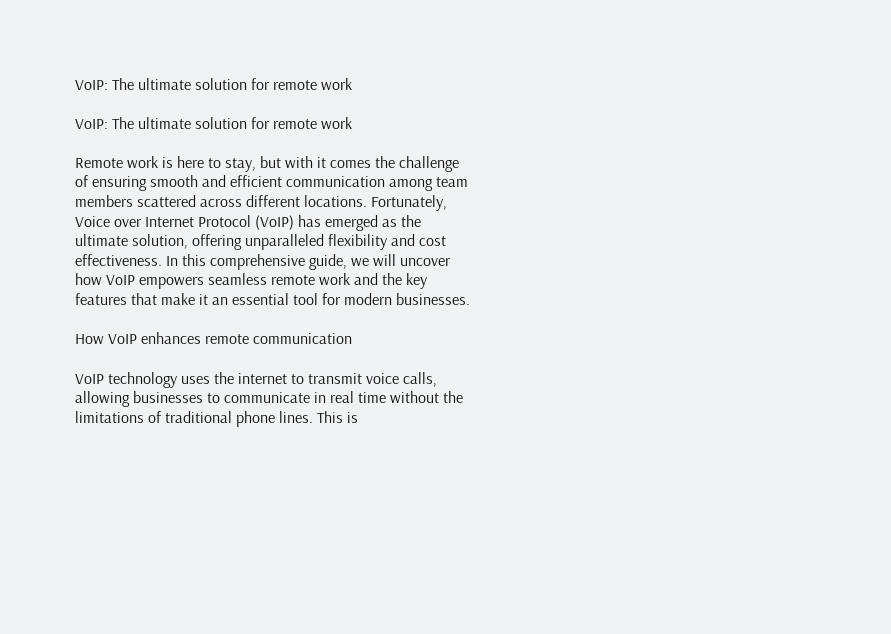VoIP: The ultimate solution for remote work

VoIP: The ultimate solution for remote work

Remote work is here to stay, but with it comes the challenge of ensuring smooth and efficient communication among team members scattered across different locations. Fortunately, Voice over Internet Protocol (VoIP) has emerged as the ultimate solution, offering unparalleled flexibility and cost effectiveness. In this comprehensive guide, we will uncover how VoIP empowers seamless remote work and the key features that make it an essential tool for modern businesses.

How VoIP enhances remote communication

VoIP technology uses the internet to transmit voice calls, allowing businesses to communicate in real time without the limitations of traditional phone lines. This is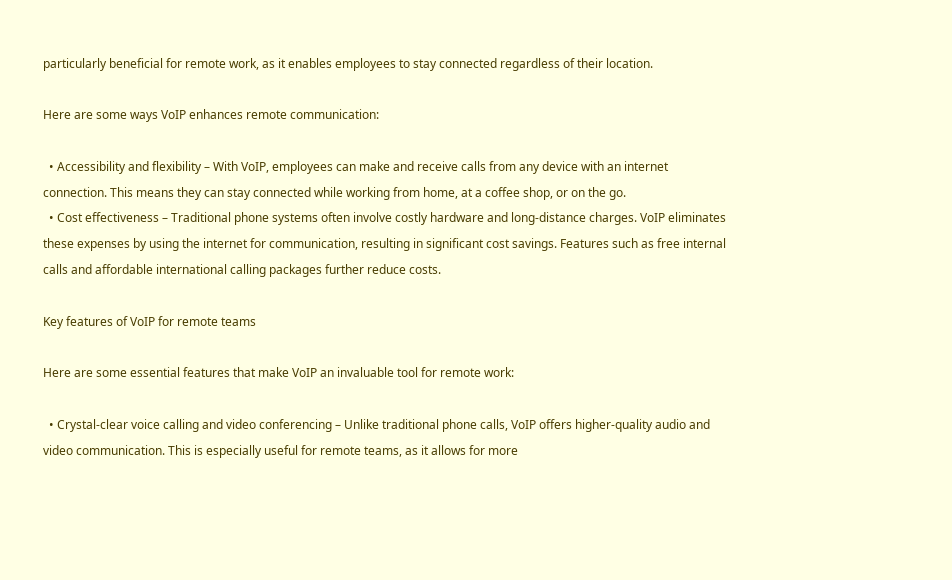particularly beneficial for remote work, as it enables employees to stay connected regardless of their location.

Here are some ways VoIP enhances remote communication:

  • Accessibility and flexibility – With VoIP, employees can make and receive calls from any device with an internet connection. This means they can stay connected while working from home, at a coffee shop, or on the go.
  • Cost effectiveness – Traditional phone systems often involve costly hardware and long-distance charges. VoIP eliminates these expenses by using the internet for communication, resulting in significant cost savings. Features such as free internal calls and affordable international calling packages further reduce costs.

Key features of VoIP for remote teams

Here are some essential features that make VoIP an invaluable tool for remote work:

  • Crystal-clear voice calling and video conferencing – Unlike traditional phone calls, VoIP offers higher-quality audio and video communication. This is especially useful for remote teams, as it allows for more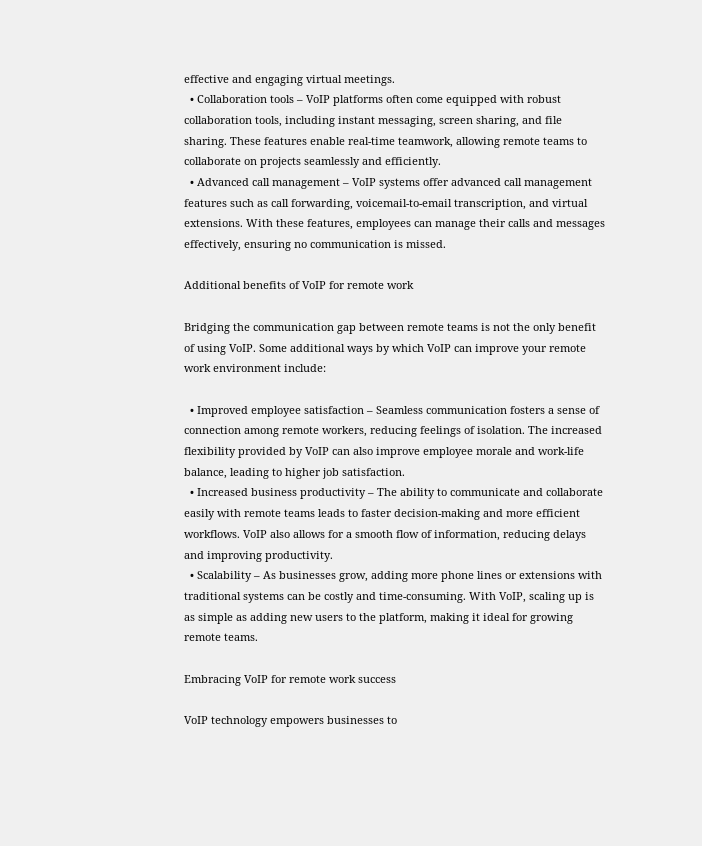effective and engaging virtual meetings.
  • Collaboration tools – VoIP platforms often come equipped with robust collaboration tools, including instant messaging, screen sharing, and file sharing. These features enable real-time teamwork, allowing remote teams to collaborate on projects seamlessly and efficiently.
  • Advanced call management – VoIP systems offer advanced call management features such as call forwarding, voicemail-to-email transcription, and virtual extensions. With these features, employees can manage their calls and messages effectively, ensuring no communication is missed.

Additional benefits of VoIP for remote work

Bridging the communication gap between remote teams is not the only benefit of using VoIP. Some additional ways by which VoIP can improve your remote work environment include:

  • Improved employee satisfaction – Seamless communication fosters a sense of connection among remote workers, reducing feelings of isolation. The increased flexibility provided by VoIP can also improve employee morale and work-life balance, leading to higher job satisfaction.
  • Increased business productivity – The ability to communicate and collaborate easily with remote teams leads to faster decision-making and more efficient workflows. VoIP also allows for a smooth flow of information, reducing delays and improving productivity.
  • Scalability – As businesses grow, adding more phone lines or extensions with traditional systems can be costly and time-consuming. With VoIP, scaling up is as simple as adding new users to the platform, making it ideal for growing remote teams.

Embracing VoIP for remote work success

VoIP technology empowers businesses to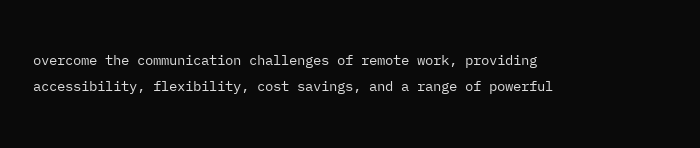overcome the communication challenges of remote work, providing accessibility, flexibility, cost savings, and a range of powerful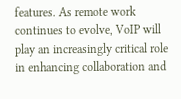features. As remote work continues to evolve, VoIP will play an increasingly critical role in enhancing collaboration and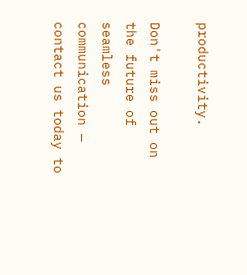productivity.

Don't miss out on the future of seamless communication — contact us today to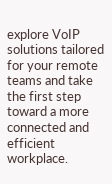explore VoIP solutions tailored for your remote teams and take the first step toward a more connected and efficient workplace.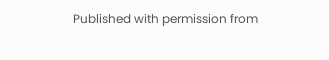Published with permission from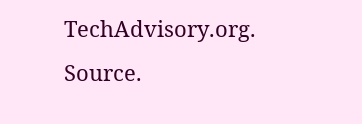TechAdvisory.org. Source.